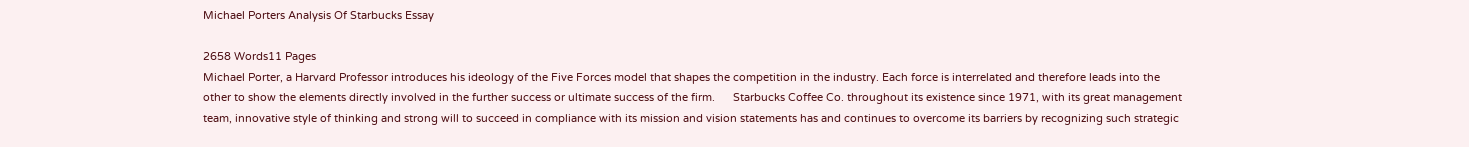Michael Porters Analysis Of Starbucks Essay

2658 Words11 Pages
Michael Porter, a Harvard Professor introduces his ideology of the Five Forces model that shapes the competition in the industry. Each force is interrelated and therefore leads into the other to show the elements directly involved in the further success or ultimate success of the firm.      Starbucks Coffee Co. throughout its existence since 1971, with its great management team, innovative style of thinking and strong will to succeed in compliance with its mission and vision statements has and continues to overcome its barriers by recognizing such strategic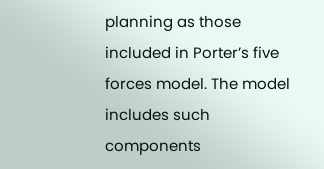planning as those included in Porter’s five forces model. The model includes such components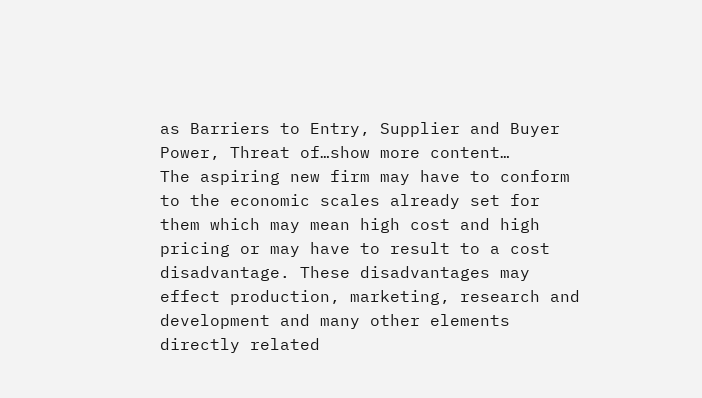as Barriers to Entry, Supplier and Buyer Power, Threat of…show more content…
The aspiring new firm may have to conform to the economic scales already set for them which may mean high cost and high pricing or may have to result to a cost disadvantage. These disadvantages may effect production, marketing, research and development and many other elements directly related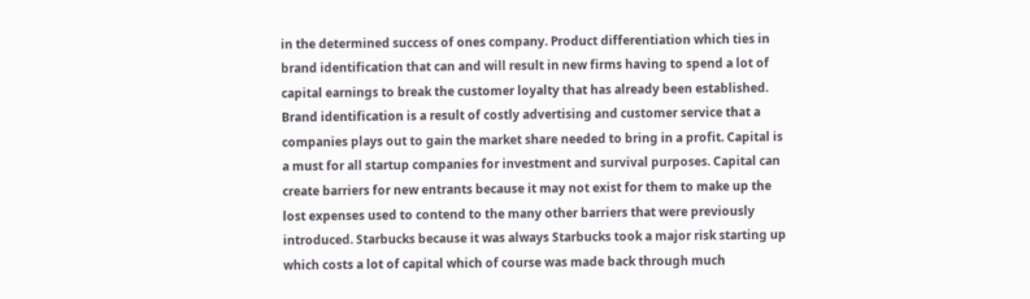in the determined success of ones company. Product differentiation which ties in brand identification that can and will result in new firms having to spend a lot of capital earnings to break the customer loyalty that has already been established. Brand identification is a result of costly advertising and customer service that a companies plays out to gain the market share needed to bring in a profit. Capital is a must for all startup companies for investment and survival purposes. Capital can create barriers for new entrants because it may not exist for them to make up the lost expenses used to contend to the many other barriers that were previously introduced. Starbucks because it was always Starbucks took a major risk starting up which costs a lot of capital which of course was made back through much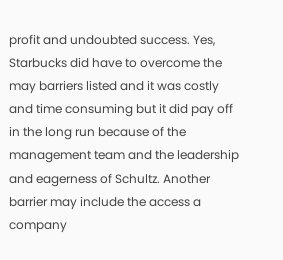profit and undoubted success. Yes, Starbucks did have to overcome the may barriers listed and it was costly and time consuming but it did pay off in the long run because of the management team and the leadership and eagerness of Schultz. Another barrier may include the access a company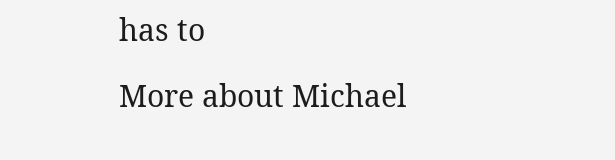has to

More about Michael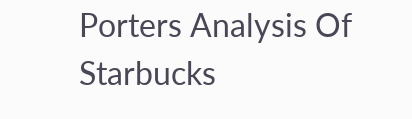Porters Analysis Of Starbucks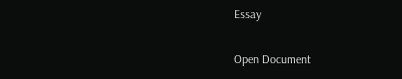Essay

Open Document